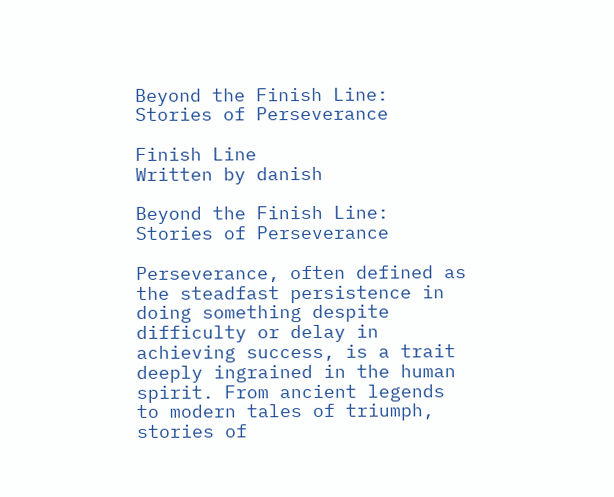Beyond the Finish Line: Stories of Perseverance

Finish Line
Written by danish

Beyond the Finish Line: Stories of Perseverance

Perseverance, often defined as the steadfast persistence in doing something despite difficulty or delay in achieving success, is a trait deeply ingrained in the human spirit. From ancient legends to modern tales of triumph, stories of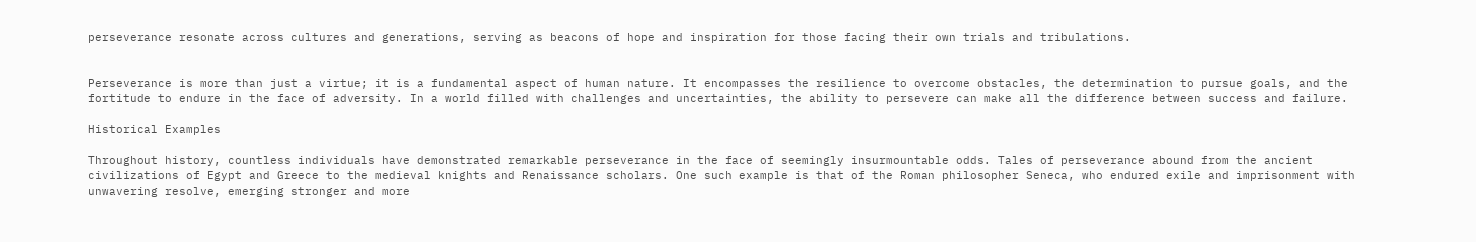perseverance resonate across cultures and generations, serving as beacons of hope and inspiration for those facing their own trials and tribulations.


Perseverance is more than just a virtue; it is a fundamental aspect of human nature. It encompasses the resilience to overcome obstacles, the determination to pursue goals, and the fortitude to endure in the face of adversity. In a world filled with challenges and uncertainties, the ability to persevere can make all the difference between success and failure.

Historical Examples

Throughout history, countless individuals have demonstrated remarkable perseverance in the face of seemingly insurmountable odds. Tales of perseverance abound from the ancient civilizations of Egypt and Greece to the medieval knights and Renaissance scholars. One such example is that of the Roman philosopher Seneca, who endured exile and imprisonment with unwavering resolve, emerging stronger and more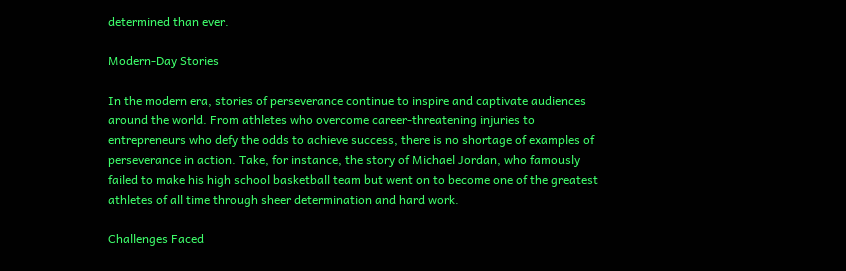determined than ever.

Modern-Day Stories

In the modern era, stories of perseverance continue to inspire and captivate audiences around the world. From athletes who overcome career-threatening injuries to entrepreneurs who defy the odds to achieve success, there is no shortage of examples of perseverance in action. Take, for instance, the story of Michael Jordan, who famously failed to make his high school basketball team but went on to become one of the greatest athletes of all time through sheer determination and hard work.

Challenges Faced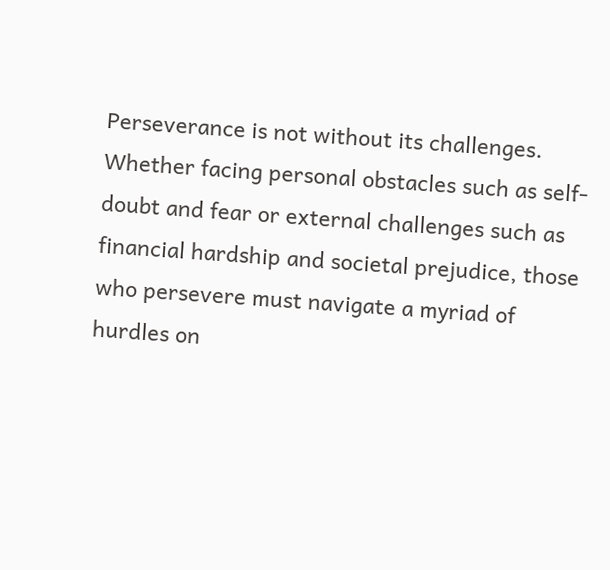Perseverance is not without its challenges. Whether facing personal obstacles such as self-doubt and fear or external challenges such as financial hardship and societal prejudice, those who persevere must navigate a myriad of hurdles on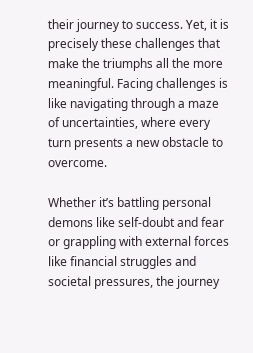their journey to success. Yet, it is precisely these challenges that make the triumphs all the more meaningful. Facing challenges is like navigating through a maze of uncertainties, where every turn presents a new obstacle to overcome.

Whether it’s battling personal demons like self-doubt and fear or grappling with external forces like financial struggles and societal pressures, the journey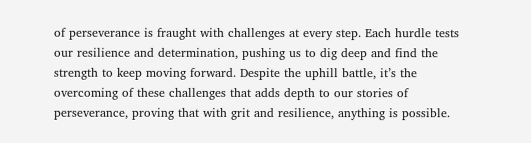of perseverance is fraught with challenges at every step. Each hurdle tests our resilience and determination, pushing us to dig deep and find the strength to keep moving forward. Despite the uphill battle, it’s the overcoming of these challenges that adds depth to our stories of perseverance, proving that with grit and resilience, anything is possible.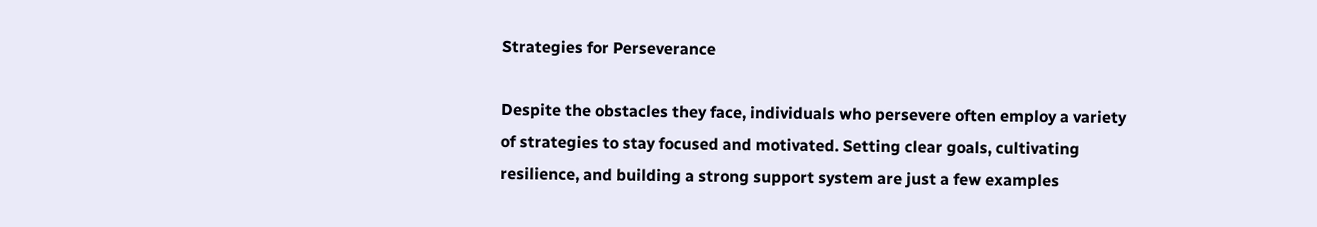Strategies for Perseverance

Despite the obstacles they face, individuals who persevere often employ a variety of strategies to stay focused and motivated. Setting clear goals, cultivating resilience, and building a strong support system are just a few examples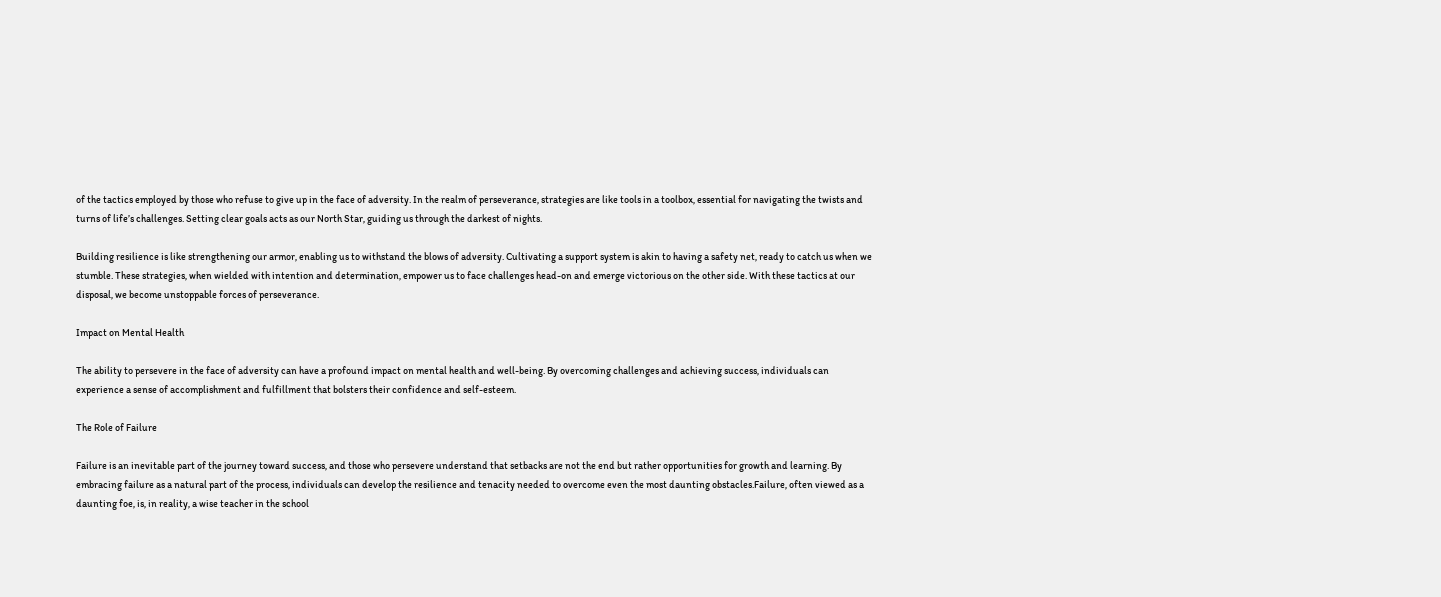of the tactics employed by those who refuse to give up in the face of adversity. In the realm of perseverance, strategies are like tools in a toolbox, essential for navigating the twists and turns of life’s challenges. Setting clear goals acts as our North Star, guiding us through the darkest of nights.

Building resilience is like strengthening our armor, enabling us to withstand the blows of adversity. Cultivating a support system is akin to having a safety net, ready to catch us when we stumble. These strategies, when wielded with intention and determination, empower us to face challenges head-on and emerge victorious on the other side. With these tactics at our disposal, we become unstoppable forces of perseverance.

Impact on Mental Health

The ability to persevere in the face of adversity can have a profound impact on mental health and well-being. By overcoming challenges and achieving success, individuals can experience a sense of accomplishment and fulfillment that bolsters their confidence and self-esteem.

The Role of Failure

Failure is an inevitable part of the journey toward success, and those who persevere understand that setbacks are not the end but rather opportunities for growth and learning. By embracing failure as a natural part of the process, individuals can develop the resilience and tenacity needed to overcome even the most daunting obstacles.Failure, often viewed as a daunting foe, is, in reality, a wise teacher in the school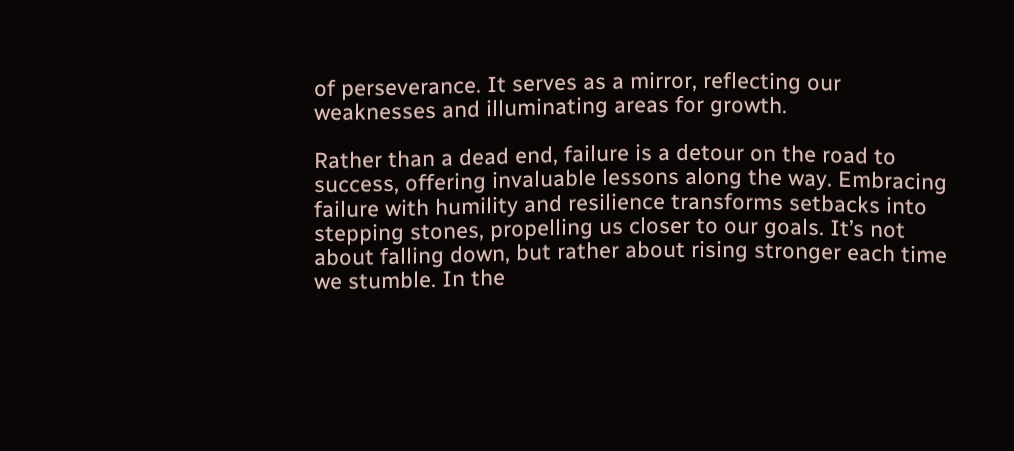of perseverance. It serves as a mirror, reflecting our weaknesses and illuminating areas for growth.

Rather than a dead end, failure is a detour on the road to success, offering invaluable lessons along the way. Embracing failure with humility and resilience transforms setbacks into stepping stones, propelling us closer to our goals. It’s not about falling down, but rather about rising stronger each time we stumble. In the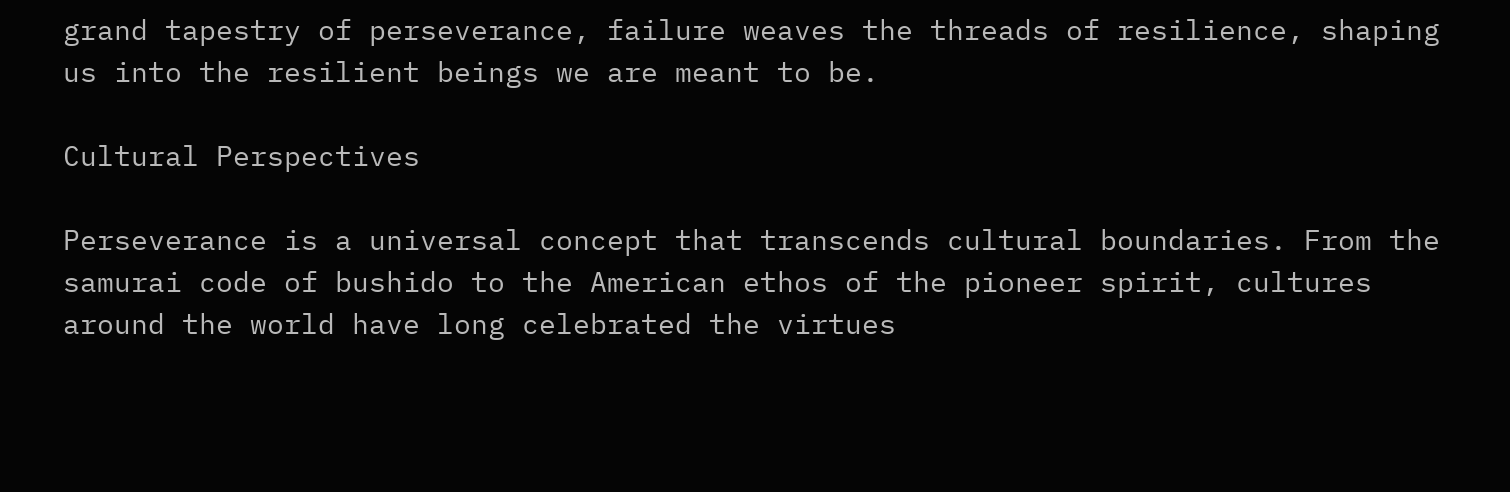grand tapestry of perseverance, failure weaves the threads of resilience, shaping us into the resilient beings we are meant to be.

Cultural Perspectives

Perseverance is a universal concept that transcends cultural boundaries. From the samurai code of bushido to the American ethos of the pioneer spirit, cultures around the world have long celebrated the virtues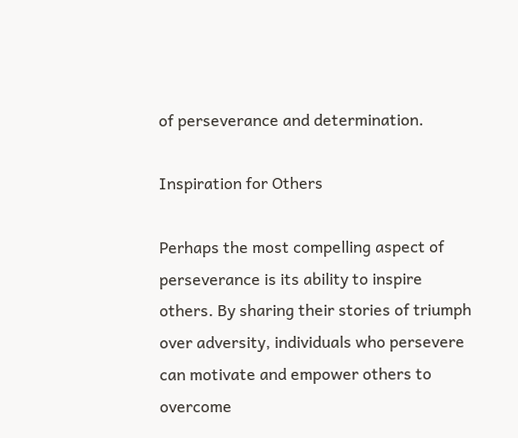of perseverance and determination.

Inspiration for Others

Perhaps the most compelling aspect of perseverance is its ability to inspire others. By sharing their stories of triumph over adversity, individuals who persevere can motivate and empower others to overcome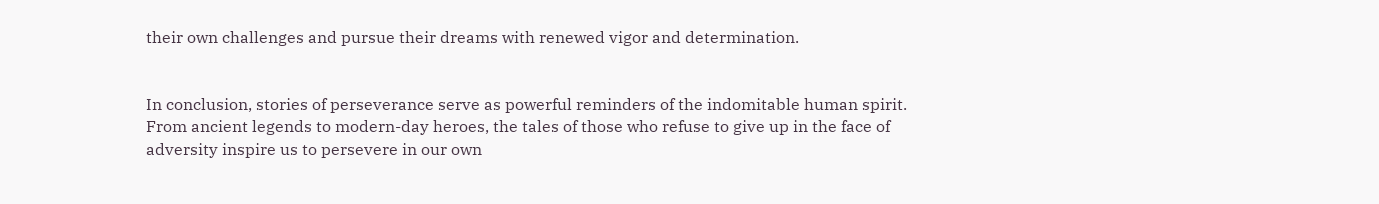their own challenges and pursue their dreams with renewed vigor and determination.


In conclusion, stories of perseverance serve as powerful reminders of the indomitable human spirit. From ancient legends to modern-day heroes, the tales of those who refuse to give up in the face of adversity inspire us to persevere in our own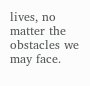lives, no matter the obstacles we may face.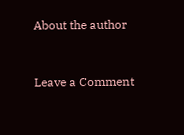About the author


Leave a Comment